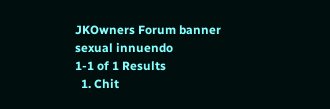JKOwners Forum banner
sexual innuendo
1-1 of 1 Results
  1. Chit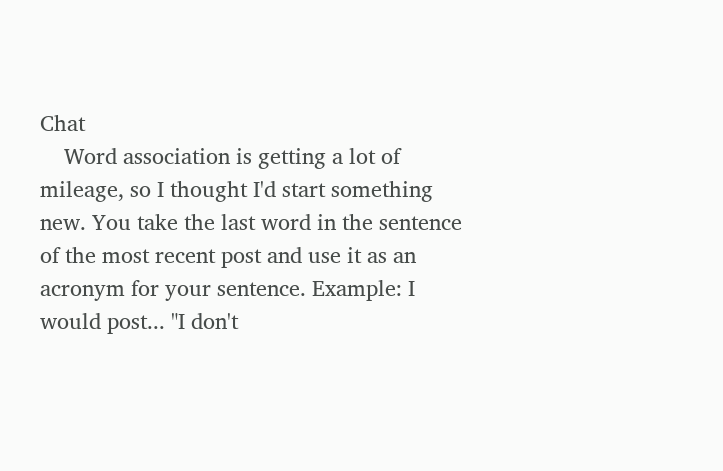Chat
    Word association is getting a lot of mileage, so I thought I'd start something new. You take the last word in the sentence of the most recent post and use it as an acronym for your sentence. Example: I would post... "I don't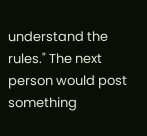understand the rules." The next person would post something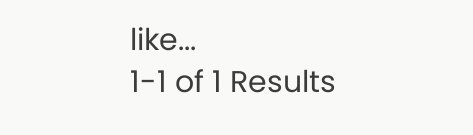like...
1-1 of 1 Results